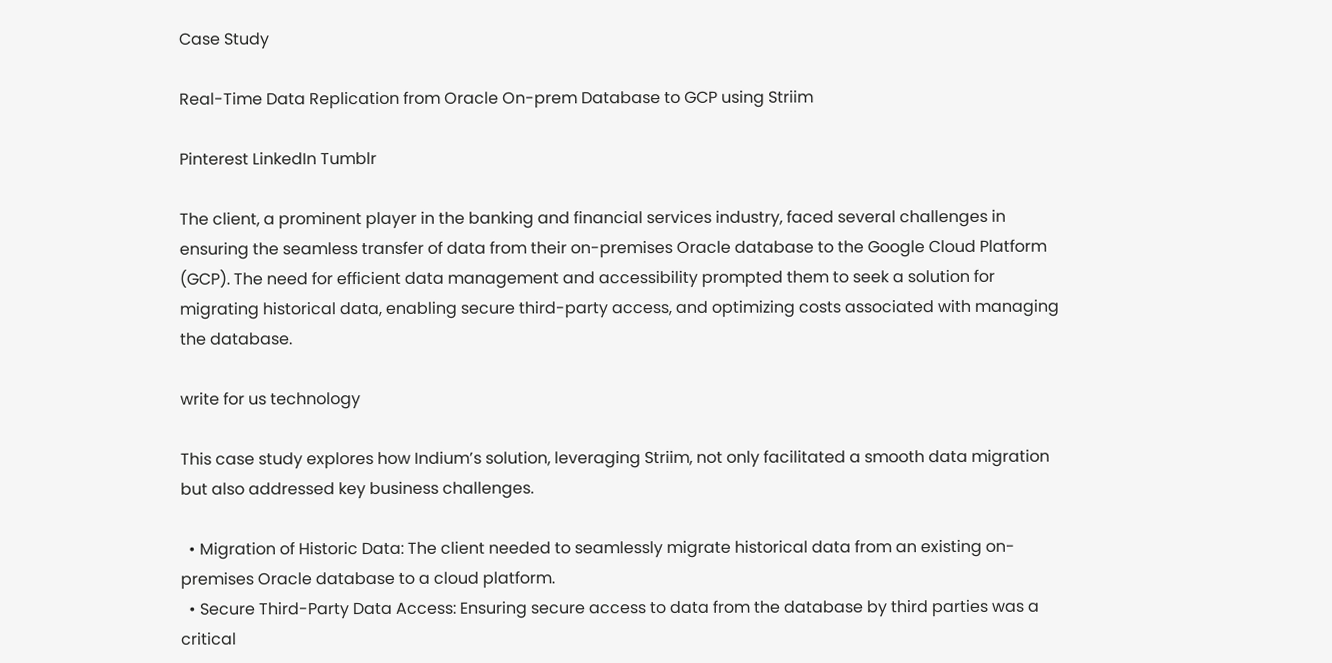Case Study

Real-Time Data Replication from Oracle On-prem Database to GCP using Striim

Pinterest LinkedIn Tumblr

The client, a prominent player in the banking and financial services industry, faced several challenges in ensuring the seamless transfer of data from their on-premises Oracle database to the Google Cloud Platform (GCP). The need for efficient data management and accessibility prompted them to seek a solution for migrating historical data, enabling secure third-party access, and optimizing costs associated with managing the database.

write for us technology

This case study explores how Indium’s solution, leveraging Striim, not only facilitated a smooth data migration but also addressed key business challenges.

  • Migration of Historic Data: The client needed to seamlessly migrate historical data from an existing on-premises Oracle database to a cloud platform.
  • Secure Third-Party Data Access: Ensuring secure access to data from the database by third parties was a critical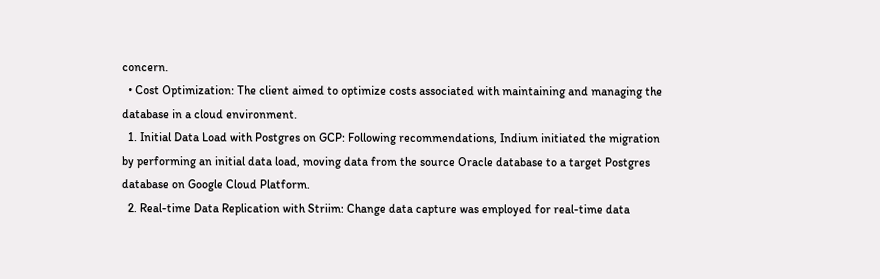concern.
  • Cost Optimization: The client aimed to optimize costs associated with maintaining and managing the database in a cloud environment.
  1. Initial Data Load with Postgres on GCP: Following recommendations, Indium initiated the migration by performing an initial data load, moving data from the source Oracle database to a target Postgres database on Google Cloud Platform.
  2. Real-time Data Replication with Striim: Change data capture was employed for real-time data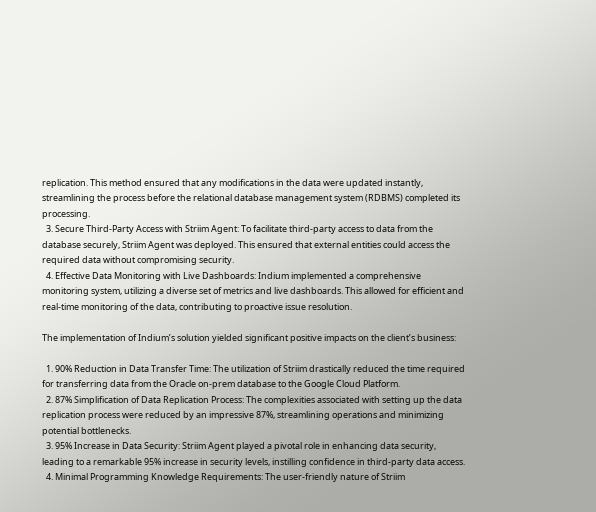replication. This method ensured that any modifications in the data were updated instantly, streamlining the process before the relational database management system (RDBMS) completed its processing.
  3. Secure Third-Party Access with Striim Agent: To facilitate third-party access to data from the database securely, Striim Agent was deployed. This ensured that external entities could access the required data without compromising security.
  4. Effective Data Monitoring with Live Dashboards: Indium implemented a comprehensive monitoring system, utilizing a diverse set of metrics and live dashboards. This allowed for efficient and real-time monitoring of the data, contributing to proactive issue resolution.

The implementation of Indium’s solution yielded significant positive impacts on the client’s business:

  1. 90% Reduction in Data Transfer Time: The utilization of Striim drastically reduced the time required for transferring data from the Oracle on-prem database to the Google Cloud Platform.
  2. 87% Simplification of Data Replication Process: The complexities associated with setting up the data replication process were reduced by an impressive 87%, streamlining operations and minimizing potential bottlenecks.
  3. 95% Increase in Data Security: Striim Agent played a pivotal role in enhancing data security, leading to a remarkable 95% increase in security levels, instilling confidence in third-party data access.
  4. Minimal Programming Knowledge Requirements: The user-friendly nature of Striim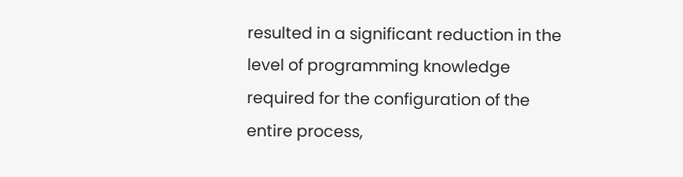resulted in a significant reduction in the level of programming knowledge required for the configuration of the entire process,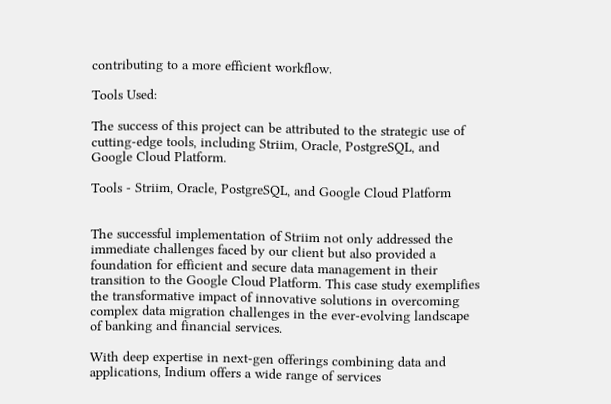contributing to a more efficient workflow.

Tools Used:

The success of this project can be attributed to the strategic use of cutting-edge tools, including Striim, Oracle, PostgreSQL, and Google Cloud Platform.

Tools - Striim, Oracle, PostgreSQL, and Google Cloud Platform


The successful implementation of Striim not only addressed the immediate challenges faced by our client but also provided a foundation for efficient and secure data management in their transition to the Google Cloud Platform. This case study exemplifies the transformative impact of innovative solutions in overcoming complex data migration challenges in the ever-evolving landscape of banking and financial services.

With deep expertise in next-gen offerings combining data and applications, Indium offers a wide range of services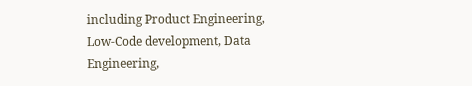including Product Engineering, Low-Code development, Data Engineering,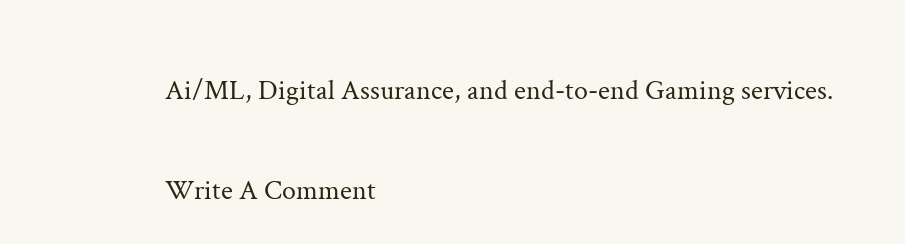Ai/ML, Digital Assurance, and end-to-end Gaming services.

Write A Comment